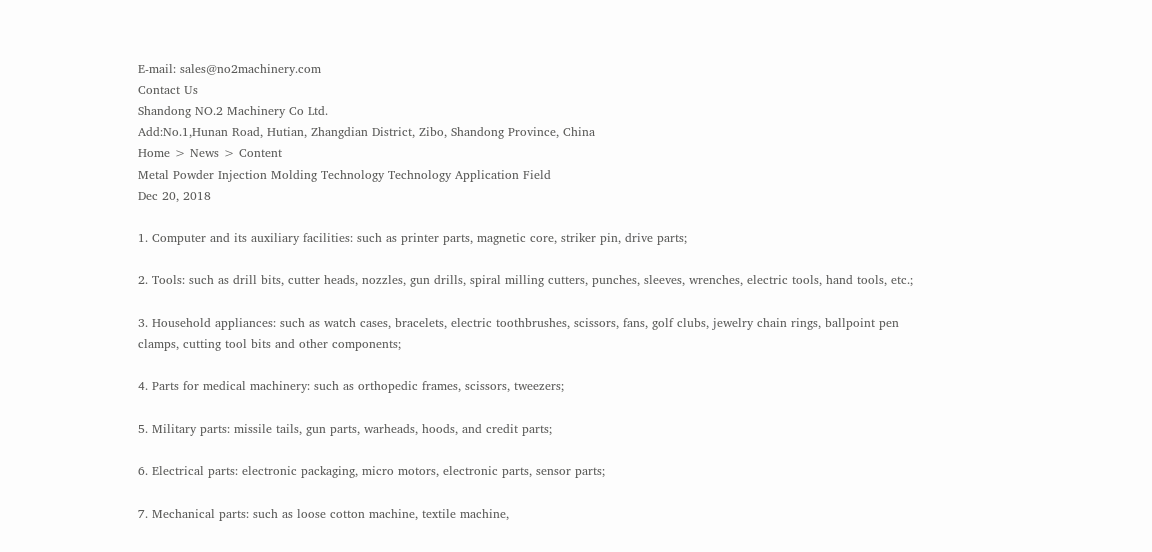E-mail: sales@no2machinery.com
Contact Us
Shandong NO.2 Machinery Co Ltd.
Add:No.1,Hunan Road, Hutian, Zhangdian District, Zibo, Shandong Province, China
Home > News > Content
Metal Powder Injection Molding Technology Technology Application Field
Dec 20, 2018

1. Computer and its auxiliary facilities: such as printer parts, magnetic core, striker pin, drive parts;

2. Tools: such as drill bits, cutter heads, nozzles, gun drills, spiral milling cutters, punches, sleeves, wrenches, electric tools, hand tools, etc.;

3. Household appliances: such as watch cases, bracelets, electric toothbrushes, scissors, fans, golf clubs, jewelry chain rings, ballpoint pen clamps, cutting tool bits and other components;

4. Parts for medical machinery: such as orthopedic frames, scissors, tweezers;

5. Military parts: missile tails, gun parts, warheads, hoods, and credit parts;

6. Electrical parts: electronic packaging, micro motors, electronic parts, sensor parts;

7. Mechanical parts: such as loose cotton machine, textile machine,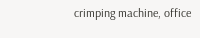crimping machine, office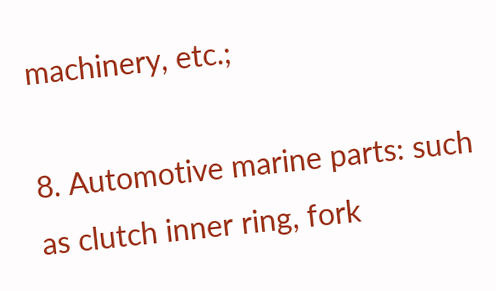machinery, etc.;

8. Automotive marine parts: such as clutch inner ring, fork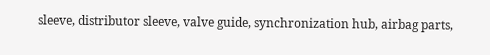sleeve, distributor sleeve, valve guide, synchronization hub, airbag parts,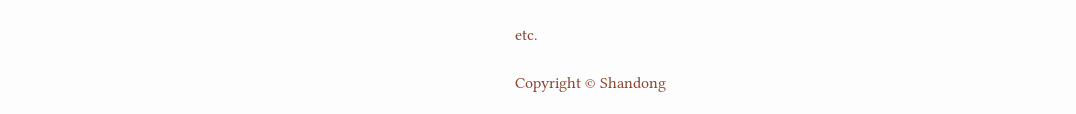etc.

Copyright © Shandong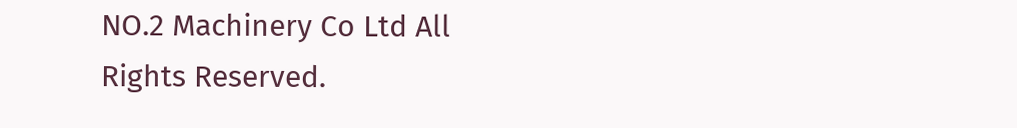NO.2 Machinery Co Ltd All Rights Reserved.